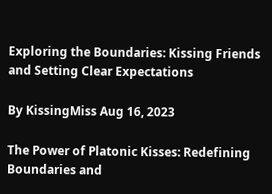Exploring the Boundaries: Kissing Friends and Setting Clear Expectations

By KissingMiss Aug 16, 2023

The Power of Platonic Kisses: Redefining Boundaries and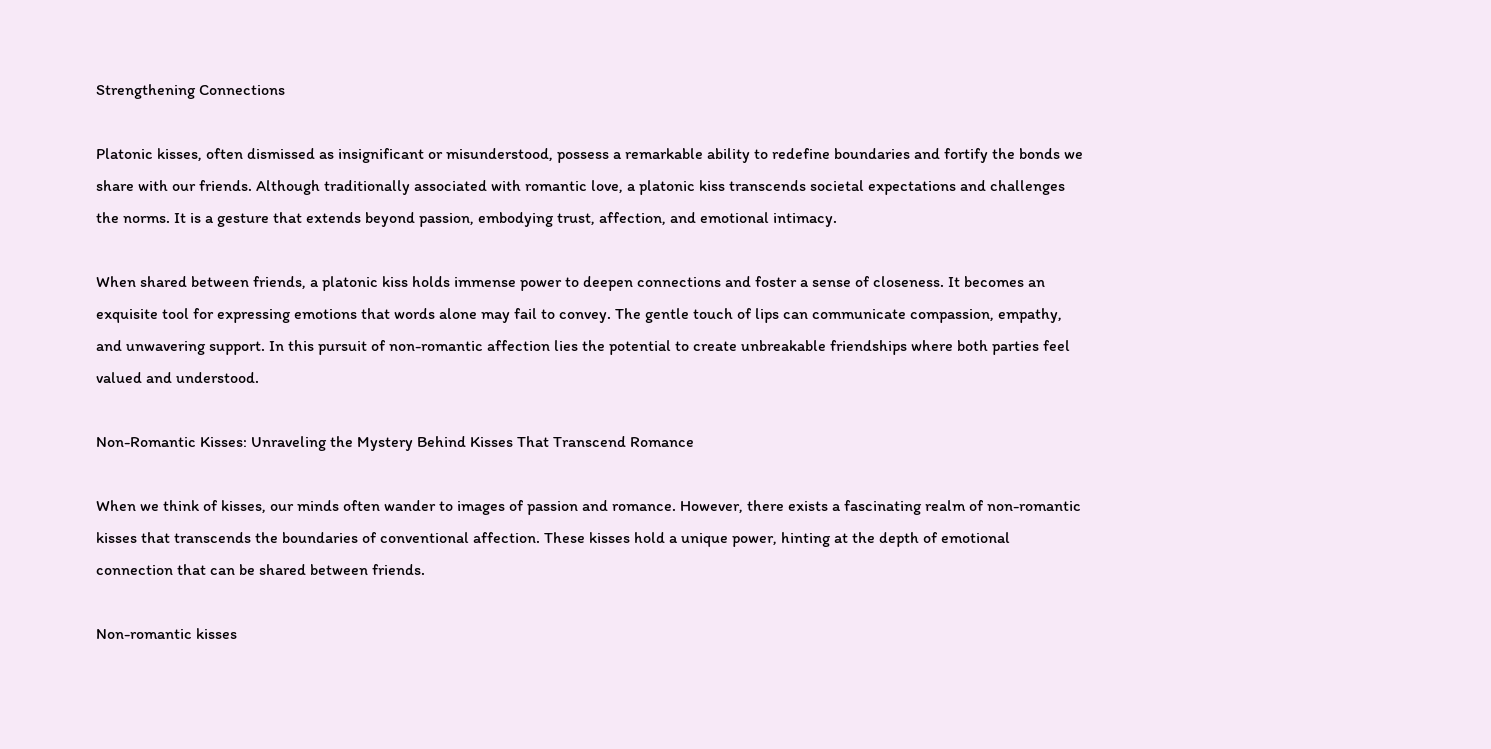Strengthening Connections

Platonic kisses, often dismissed as insignificant or misunderstood, possess a remarkable ability to redefine boundaries and fortify the bonds we share with our friends. Although traditionally associated with romantic love, a platonic kiss transcends societal expectations and challenges the norms. It is a gesture that extends beyond passion, embodying trust, affection, and emotional intimacy.

When shared between friends, a platonic kiss holds immense power to deepen connections and foster a sense of closeness. It becomes an exquisite tool for expressing emotions that words alone may fail to convey. The gentle touch of lips can communicate compassion, empathy, and unwavering support. In this pursuit of non-romantic affection lies the potential to create unbreakable friendships where both parties feel valued and understood.

Non-Romantic Kisses: Unraveling the Mystery Behind Kisses That Transcend Romance

When we think of kisses, our minds often wander to images of passion and romance. However, there exists a fascinating realm of non-romantic kisses that transcends the boundaries of conventional affection. These kisses hold a unique power, hinting at the depth of emotional connection that can be shared between friends.

Non-romantic kisses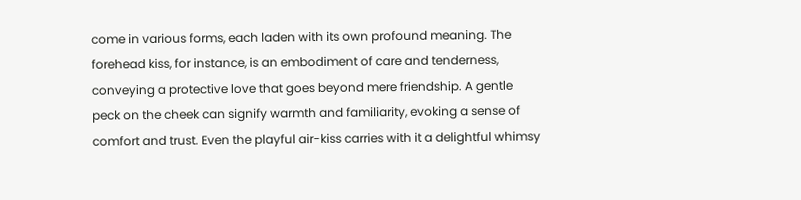come in various forms, each laden with its own profound meaning. The forehead kiss, for instance, is an embodiment of care and tenderness, conveying a protective love that goes beyond mere friendship. A gentle peck on the cheek can signify warmth and familiarity, evoking a sense of comfort and trust. Even the playful air-kiss carries with it a delightful whimsy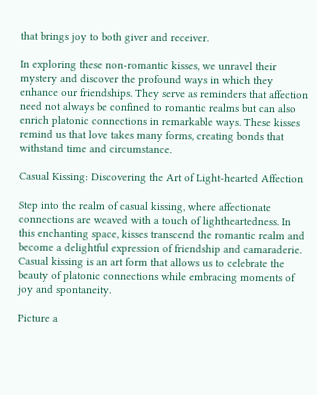that brings joy to both giver and receiver.

In exploring these non-romantic kisses, we unravel their mystery and discover the profound ways in which they enhance our friendships. They serve as reminders that affection need not always be confined to romantic realms but can also enrich platonic connections in remarkable ways. These kisses remind us that love takes many forms, creating bonds that withstand time and circumstance.

Casual Kissing: Discovering the Art of Light-hearted Affection

Step into the realm of casual kissing, where affectionate connections are weaved with a touch of lightheartedness. In this enchanting space, kisses transcend the romantic realm and become a delightful expression of friendship and camaraderie. Casual kissing is an art form that allows us to celebrate the beauty of platonic connections while embracing moments of joy and spontaneity.

Picture a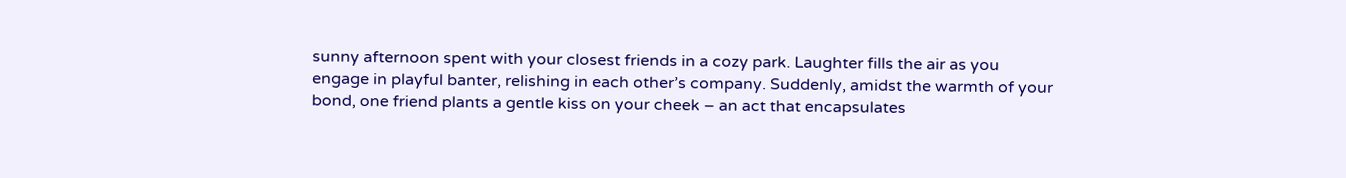sunny afternoon spent with your closest friends in a cozy park. Laughter fills the air as you engage in playful banter, relishing in each other’s company. Suddenly, amidst the warmth of your bond, one friend plants a gentle kiss on your cheek – an act that encapsulates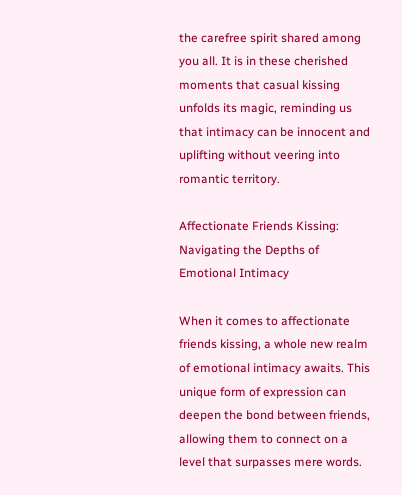the carefree spirit shared among you all. It is in these cherished moments that casual kissing unfolds its magic, reminding us that intimacy can be innocent and uplifting without veering into romantic territory.

Affectionate Friends Kissing: Navigating the Depths of Emotional Intimacy

When it comes to affectionate friends kissing, a whole new realm of emotional intimacy awaits. This unique form of expression can deepen the bond between friends, allowing them to connect on a level that surpasses mere words.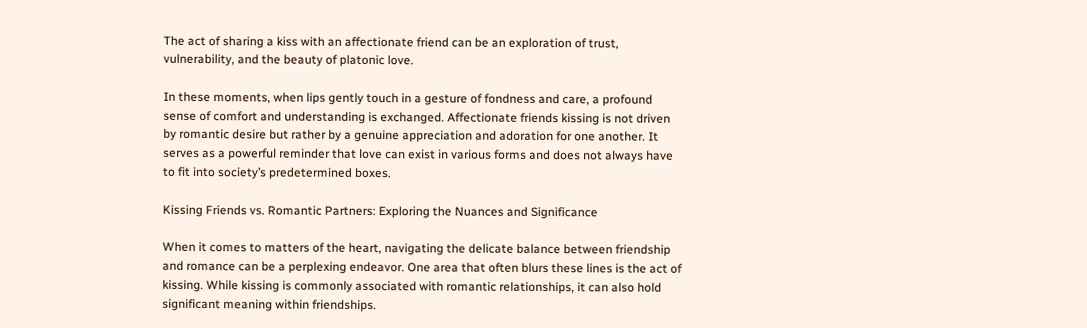The act of sharing a kiss with an affectionate friend can be an exploration of trust, vulnerability, and the beauty of platonic love.

In these moments, when lips gently touch in a gesture of fondness and care, a profound sense of comfort and understanding is exchanged. Affectionate friends kissing is not driven by romantic desire but rather by a genuine appreciation and adoration for one another. It serves as a powerful reminder that love can exist in various forms and does not always have to fit into society’s predetermined boxes.

Kissing Friends vs. Romantic Partners: Exploring the Nuances and Significance

When it comes to matters of the heart, navigating the delicate balance between friendship and romance can be a perplexing endeavor. One area that often blurs these lines is the act of kissing. While kissing is commonly associated with romantic relationships, it can also hold significant meaning within friendships.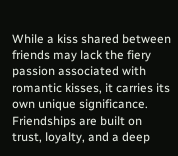While a kiss shared between friends may lack the fiery passion associated with romantic kisses, it carries its own unique significance. Friendships are built on trust, loyalty, and a deep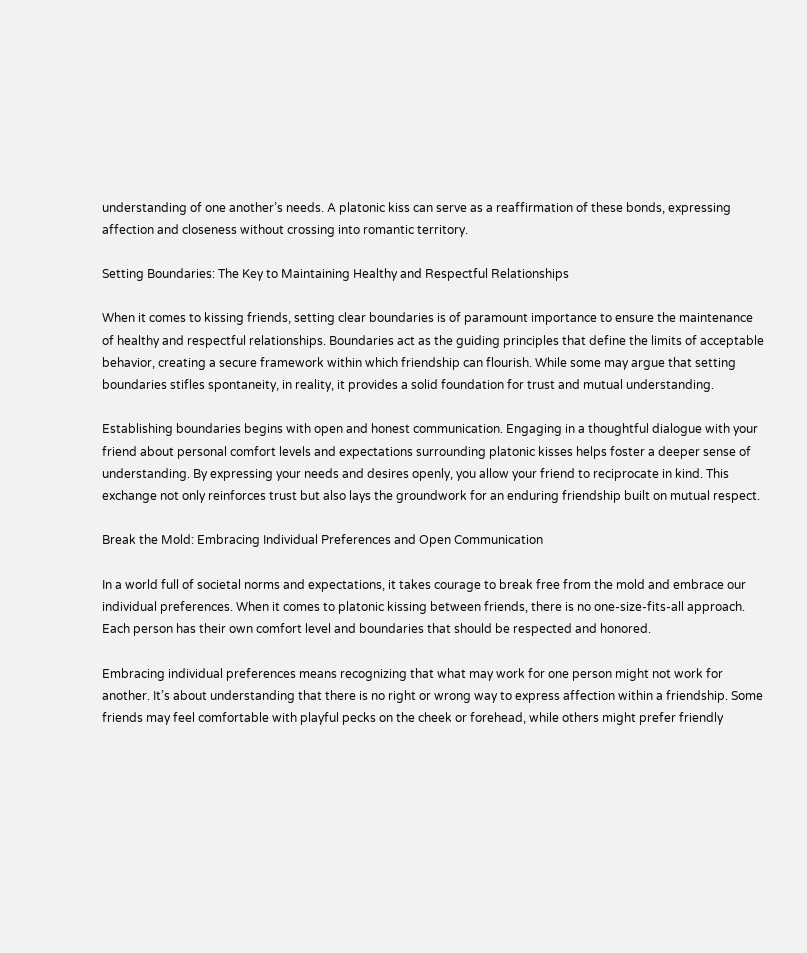understanding of one another’s needs. A platonic kiss can serve as a reaffirmation of these bonds, expressing affection and closeness without crossing into romantic territory.

Setting Boundaries: The Key to Maintaining Healthy and Respectful Relationships

When it comes to kissing friends, setting clear boundaries is of paramount importance to ensure the maintenance of healthy and respectful relationships. Boundaries act as the guiding principles that define the limits of acceptable behavior, creating a secure framework within which friendship can flourish. While some may argue that setting boundaries stifles spontaneity, in reality, it provides a solid foundation for trust and mutual understanding.

Establishing boundaries begins with open and honest communication. Engaging in a thoughtful dialogue with your friend about personal comfort levels and expectations surrounding platonic kisses helps foster a deeper sense of understanding. By expressing your needs and desires openly, you allow your friend to reciprocate in kind. This exchange not only reinforces trust but also lays the groundwork for an enduring friendship built on mutual respect.

Break the Mold: Embracing Individual Preferences and Open Communication

In a world full of societal norms and expectations, it takes courage to break free from the mold and embrace our individual preferences. When it comes to platonic kissing between friends, there is no one-size-fits-all approach. Each person has their own comfort level and boundaries that should be respected and honored.

Embracing individual preferences means recognizing that what may work for one person might not work for another. It’s about understanding that there is no right or wrong way to express affection within a friendship. Some friends may feel comfortable with playful pecks on the cheek or forehead, while others might prefer friendly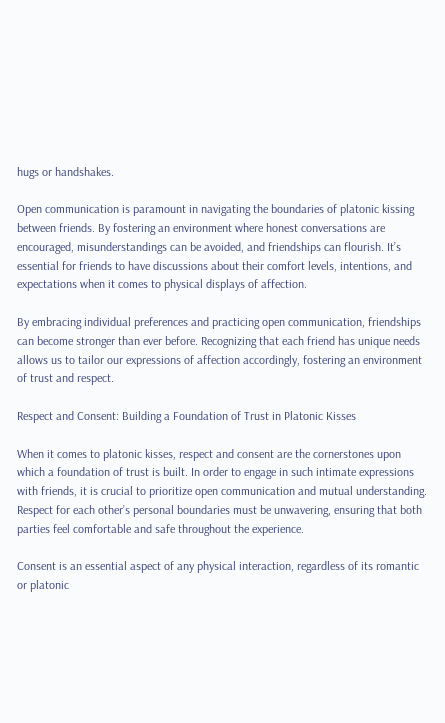hugs or handshakes.

Open communication is paramount in navigating the boundaries of platonic kissing between friends. By fostering an environment where honest conversations are encouraged, misunderstandings can be avoided, and friendships can flourish. It’s essential for friends to have discussions about their comfort levels, intentions, and expectations when it comes to physical displays of affection.

By embracing individual preferences and practicing open communication, friendships can become stronger than ever before. Recognizing that each friend has unique needs allows us to tailor our expressions of affection accordingly, fostering an environment of trust and respect.

Respect and Consent: Building a Foundation of Trust in Platonic Kisses

When it comes to platonic kisses, respect and consent are the cornerstones upon which a foundation of trust is built. In order to engage in such intimate expressions with friends, it is crucial to prioritize open communication and mutual understanding. Respect for each other’s personal boundaries must be unwavering, ensuring that both parties feel comfortable and safe throughout the experience.

Consent is an essential aspect of any physical interaction, regardless of its romantic or platonic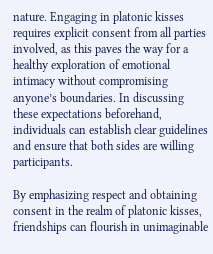nature. Engaging in platonic kisses requires explicit consent from all parties involved, as this paves the way for a healthy exploration of emotional intimacy without compromising anyone’s boundaries. In discussing these expectations beforehand, individuals can establish clear guidelines and ensure that both sides are willing participants.

By emphasizing respect and obtaining consent in the realm of platonic kisses, friendships can flourish in unimaginable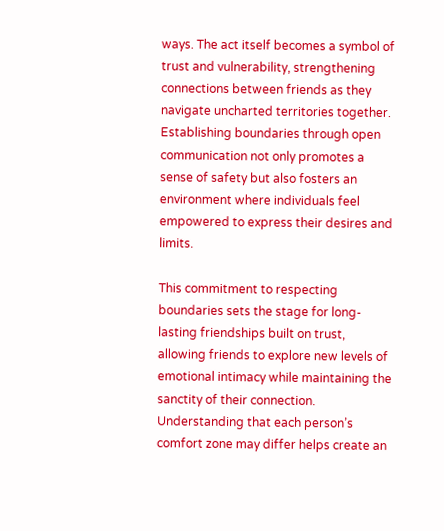ways. The act itself becomes a symbol of trust and vulnerability, strengthening connections between friends as they navigate uncharted territories together. Establishing boundaries through open communication not only promotes a sense of safety but also fosters an environment where individuals feel empowered to express their desires and limits.

This commitment to respecting boundaries sets the stage for long-lasting friendships built on trust, allowing friends to explore new levels of emotional intimacy while maintaining the sanctity of their connection. Understanding that each person’s comfort zone may differ helps create an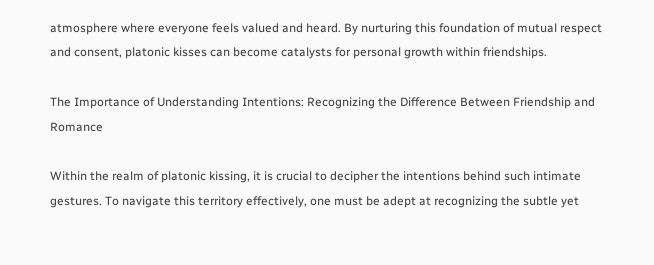atmosphere where everyone feels valued and heard. By nurturing this foundation of mutual respect and consent, platonic kisses can become catalysts for personal growth within friendships.

The Importance of Understanding Intentions: Recognizing the Difference Between Friendship and Romance

Within the realm of platonic kissing, it is crucial to decipher the intentions behind such intimate gestures. To navigate this territory effectively, one must be adept at recognizing the subtle yet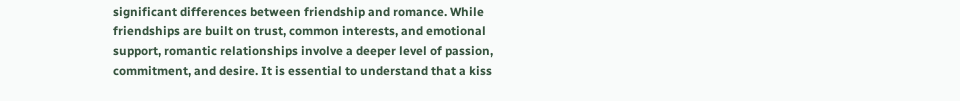significant differences between friendship and romance. While friendships are built on trust, common interests, and emotional support, romantic relationships involve a deeper level of passion, commitment, and desire. It is essential to understand that a kiss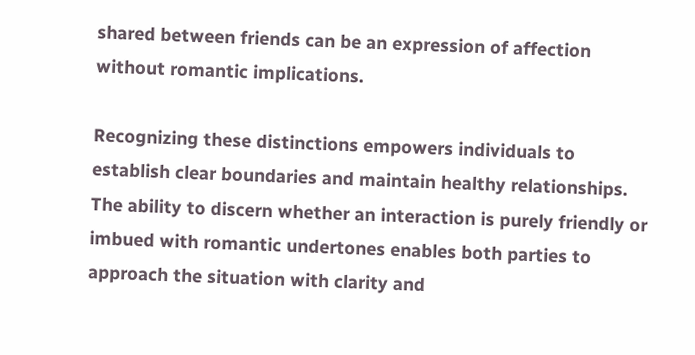shared between friends can be an expression of affection without romantic implications.

Recognizing these distinctions empowers individuals to establish clear boundaries and maintain healthy relationships. The ability to discern whether an interaction is purely friendly or imbued with romantic undertones enables both parties to approach the situation with clarity and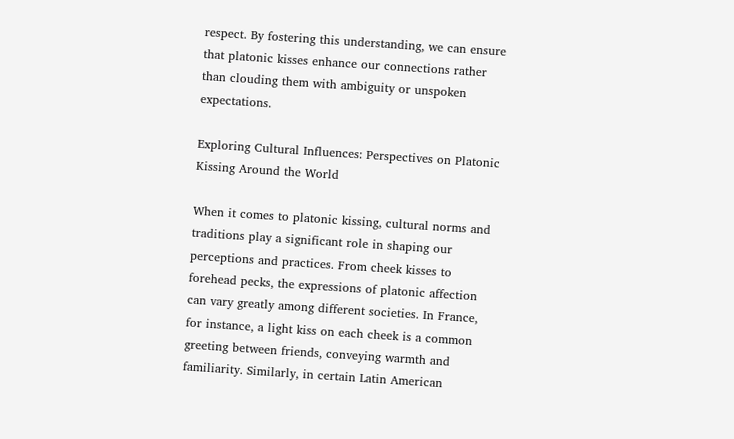respect. By fostering this understanding, we can ensure that platonic kisses enhance our connections rather than clouding them with ambiguity or unspoken expectations.

Exploring Cultural Influences: Perspectives on Platonic Kissing Around the World

When it comes to platonic kissing, cultural norms and traditions play a significant role in shaping our perceptions and practices. From cheek kisses to forehead pecks, the expressions of platonic affection can vary greatly among different societies. In France, for instance, a light kiss on each cheek is a common greeting between friends, conveying warmth and familiarity. Similarly, in certain Latin American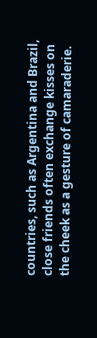countries, such as Argentina and Brazil, close friends often exchange kisses on the cheek as a gesture of camaraderie.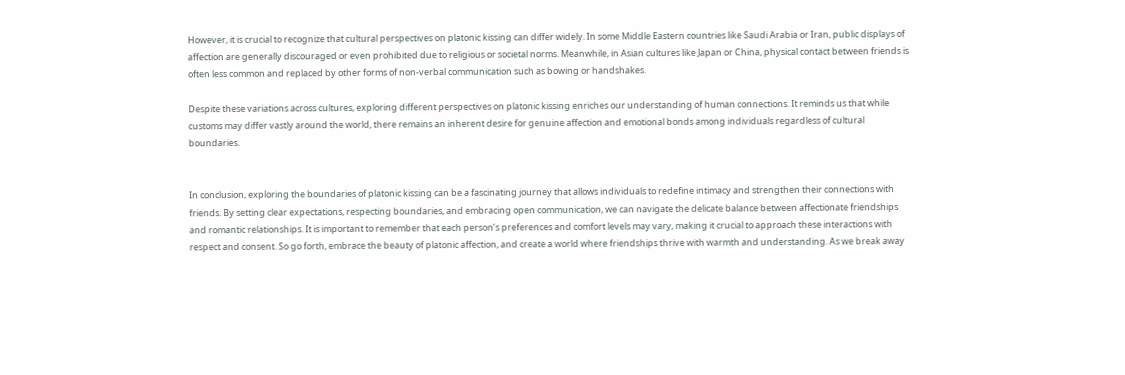However, it is crucial to recognize that cultural perspectives on platonic kissing can differ widely. In some Middle Eastern countries like Saudi Arabia or Iran, public displays of affection are generally discouraged or even prohibited due to religious or societal norms. Meanwhile, in Asian cultures like Japan or China, physical contact between friends is often less common and replaced by other forms of non-verbal communication such as bowing or handshakes.

Despite these variations across cultures, exploring different perspectives on platonic kissing enriches our understanding of human connections. It reminds us that while customs may differ vastly around the world, there remains an inherent desire for genuine affection and emotional bonds among individuals regardless of cultural boundaries.


In conclusion, exploring the boundaries of platonic kissing can be a fascinating journey that allows individuals to redefine intimacy and strengthen their connections with friends. By setting clear expectations, respecting boundaries, and embracing open communication, we can navigate the delicate balance between affectionate friendships and romantic relationships. It is important to remember that each person’s preferences and comfort levels may vary, making it crucial to approach these interactions with respect and consent. So go forth, embrace the beauty of platonic affection, and create a world where friendships thrive with warmth and understanding. As we break away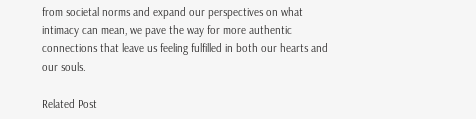from societal norms and expand our perspectives on what intimacy can mean, we pave the way for more authentic connections that leave us feeling fulfilled in both our hearts and our souls.

Related Post